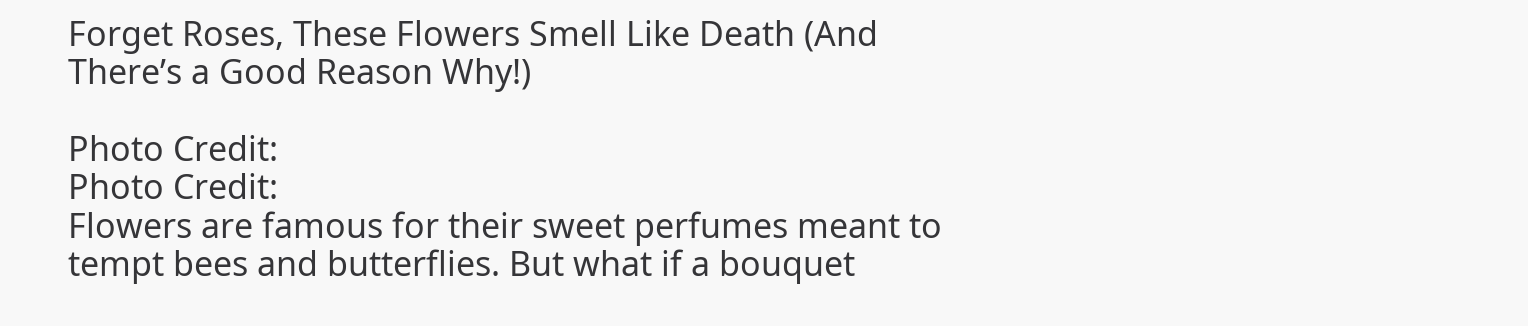Forget Roses, These Flowers Smell Like Death (And There’s a Good Reason Why!)

Photo Credit:
Photo Credit:
Flowers are famous for their sweet perfumes meant to tempt bees and butterflies. But what if a bouquet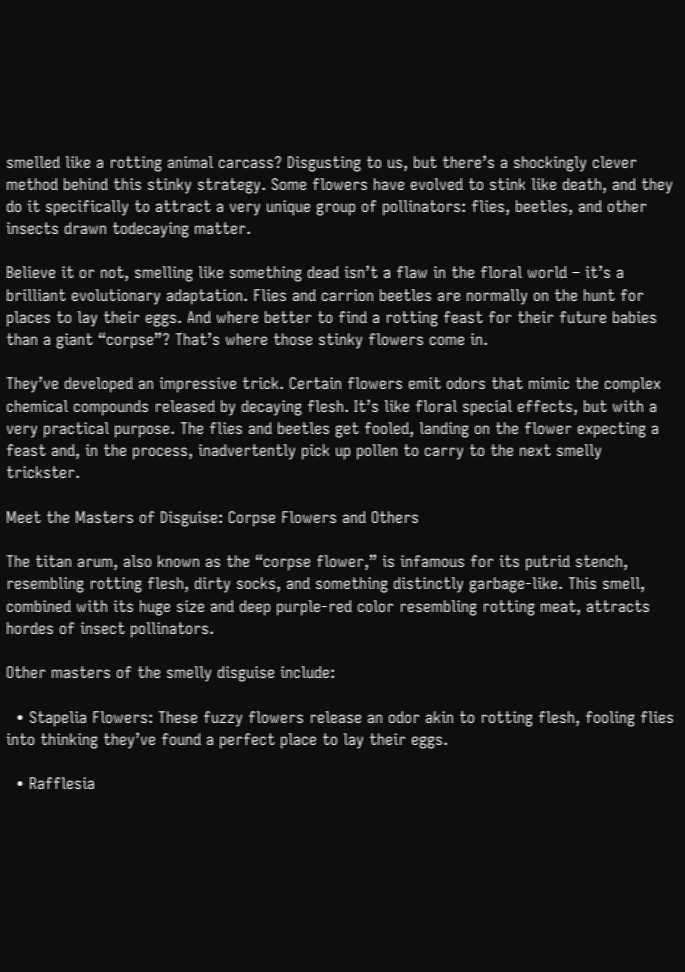smelled like a rotting animal carcass? Disgusting to us, but there’s a shockingly clever method behind this stinky strategy. Some flowers have evolved to stink like death, and they do it specifically to attract a very unique group of pollinators: flies, beetles, and other insects drawn todecaying matter.

Believe it or not, smelling like something dead isn’t a flaw in the floral world – it’s a brilliant evolutionary adaptation. Flies and carrion beetles are normally on the hunt for places to lay their eggs. And where better to find a rotting feast for their future babies than a giant “corpse”? That’s where those stinky flowers come in.

They’ve developed an impressive trick. Certain flowers emit odors that mimic the complex chemical compounds released by decaying flesh. It’s like floral special effects, but with a very practical purpose. The flies and beetles get fooled, landing on the flower expecting a feast and, in the process, inadvertently pick up pollen to carry to the next smelly trickster.

Meet the Masters of Disguise: Corpse Flowers and Others

The titan arum, also known as the “corpse flower,” is infamous for its putrid stench, resembling rotting flesh, dirty socks, and something distinctly garbage-like. This smell, combined with its huge size and deep purple-red color resembling rotting meat, attracts hordes of insect pollinators.

Other masters of the smelly disguise include:

  • Stapelia Flowers: These fuzzy flowers release an odor akin to rotting flesh, fooling flies into thinking they’ve found a perfect place to lay their eggs.

  • Rafflesia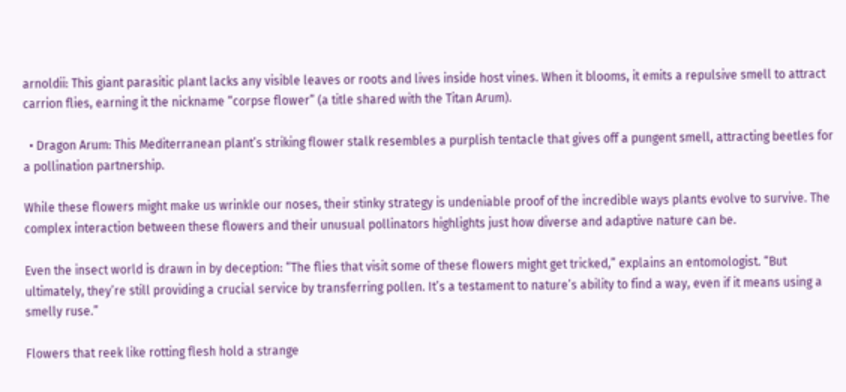arnoldii: This giant parasitic plant lacks any visible leaves or roots and lives inside host vines. When it blooms, it emits a repulsive smell to attract carrion flies, earning it the nickname “corpse flower” (a title shared with the Titan Arum).

  • Dragon Arum: This Mediterranean plant’s striking flower stalk resembles a purplish tentacle that gives off a pungent smell, attracting beetles for a pollination partnership.

While these flowers might make us wrinkle our noses, their stinky strategy is undeniable proof of the incredible ways plants evolve to survive. The complex interaction between these flowers and their unusual pollinators highlights just how diverse and adaptive nature can be.

Even the insect world is drawn in by deception: “The flies that visit some of these flowers might get tricked,” explains an entomologist. “But ultimately, they’re still providing a crucial service by transferring pollen. It’s a testament to nature’s ability to find a way, even if it means using a smelly ruse.”

Flowers that reek like rotting flesh hold a strange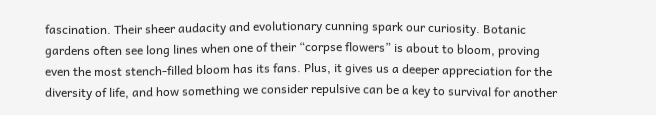fascination. Their sheer audacity and evolutionary cunning spark our curiosity. Botanic gardens often see long lines when one of their “corpse flowers” is about to bloom, proving even the most stench-filled bloom has its fans. Plus, it gives us a deeper appreciation for the diversity of life, and how something we consider repulsive can be a key to survival for another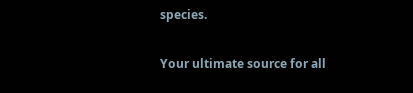species.

Your ultimate source for all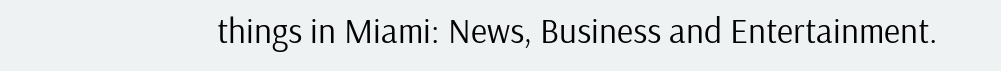things in Miami: News, Business and Entertainment.